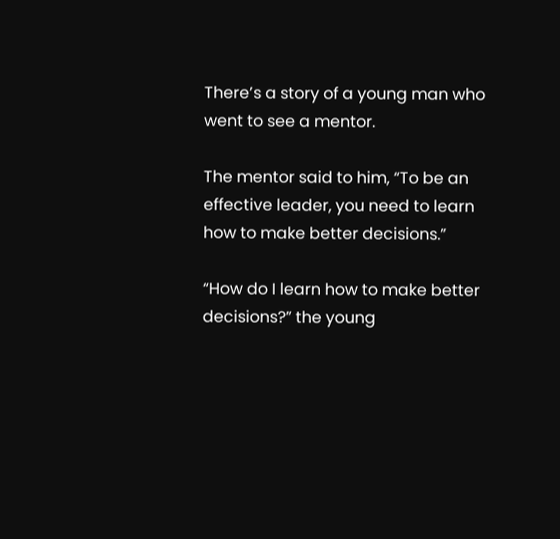There’s a story of a young man who went to see a mentor.

The mentor said to him, “To be an effective leader, you need to learn how to make better decisions.”

“How do I learn how to make better decisions?” the young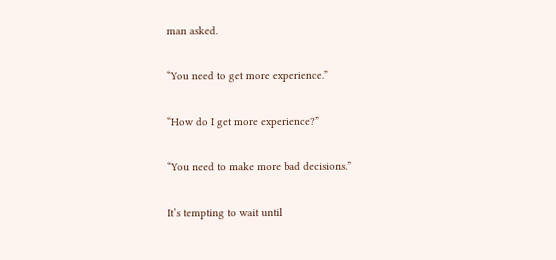man asked.

“You need to get more experience.”

“How do I get more experience?”

“You need to make more bad decisions.”

It’s tempting to wait until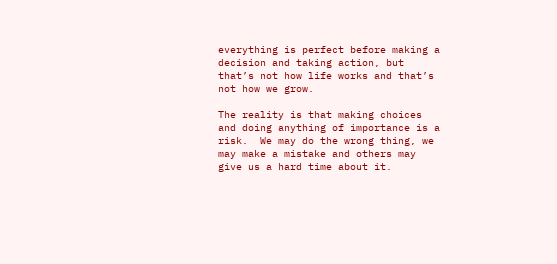everything is perfect before making a decision and taking action, but that’s not how life works and that’s not how we grow.

The reality is that making choices and doing anything of importance is a risk.  We may do the wrong thing, we may make a mistake and others may give us a hard time about it.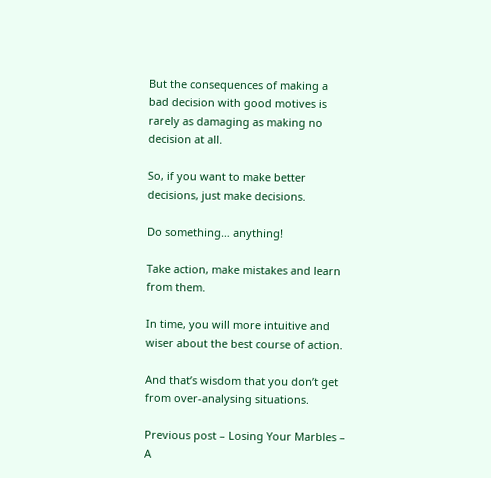But the consequences of making a bad decision with good motives is rarely as damaging as making no decision at all.

So, if you want to make better decisions, just make decisions.

Do something… anything!

Take action, make mistakes and learn from them.

In time, you will more intuitive and wiser about the best course of action.

And that’s wisdom that you don’t get from over-analysing situations.

Previous post – Losing Your Marbles – A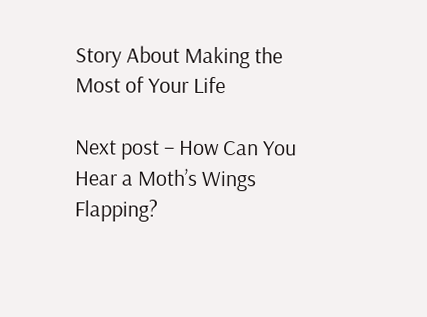Story About Making the Most of Your Life

Next post – How Can You Hear a Moth’s Wings Flapping?